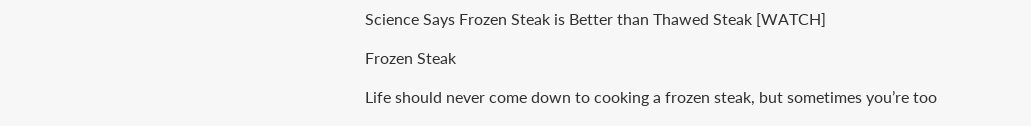Science Says Frozen Steak is Better than Thawed Steak [WATCH]

Frozen Steak

Life should never come down to cooking a frozen steak, but sometimes you’re too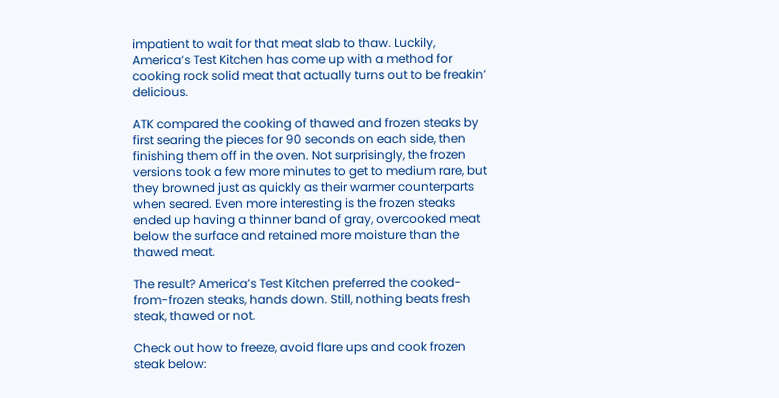impatient to wait for that meat slab to thaw. Luckily, America’s Test Kitchen has come up with a method for cooking rock solid meat that actually turns out to be freakin’ delicious.

ATK compared the cooking of thawed and frozen steaks by first searing the pieces for 90 seconds on each side, then finishing them off in the oven. Not surprisingly, the frozen versions took a few more minutes to get to medium rare, but they browned just as quickly as their warmer counterparts when seared. Even more interesting is the frozen steaks ended up having a thinner band of gray, overcooked meat below the surface and retained more moisture than the thawed meat.

The result? America’s Test Kitchen preferred the cooked-from-frozen steaks, hands down. Still, nothing beats fresh steak, thawed or not.

Check out how to freeze, avoid flare ups and cook frozen steak below: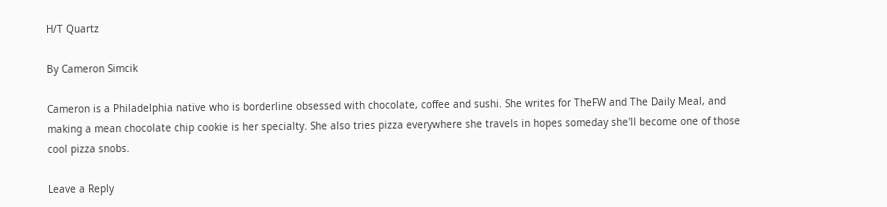H/T Quartz

By Cameron Simcik

Cameron is a Philadelphia native who is borderline obsessed with chocolate, coffee and sushi. She writes for TheFW and The Daily Meal, and making a mean chocolate chip cookie is her specialty. She also tries pizza everywhere she travels in hopes someday she'll become one of those cool pizza snobs.

Leave a Reply